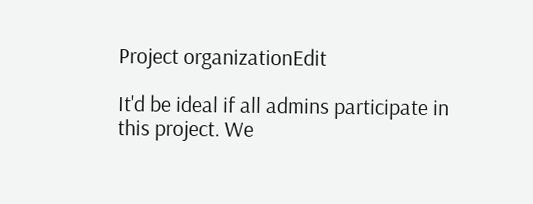Project organizationEdit

It'd be ideal if all admins participate in this project. We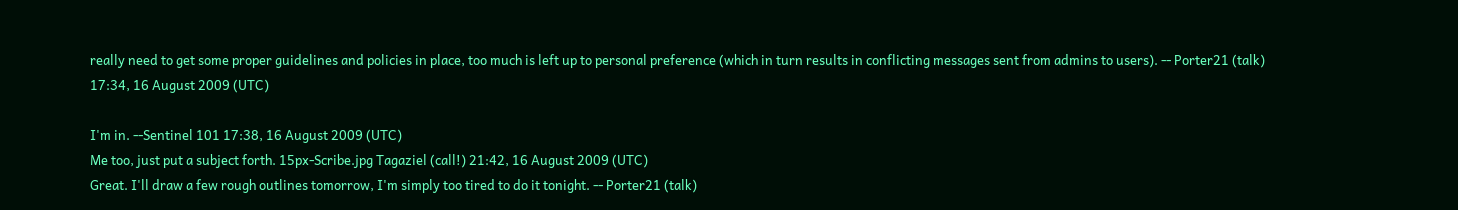really need to get some proper guidelines and policies in place, too much is left up to personal preference (which in turn results in conflicting messages sent from admins to users). -- Porter21 (talk) 17:34, 16 August 2009 (UTC)

I'm in. --Sentinel 101 17:38, 16 August 2009 (UTC)
Me too, just put a subject forth. 15px-Scribe.jpg Tagaziel (call!) 21:42, 16 August 2009 (UTC)
Great. I'll draw a few rough outlines tomorrow, I'm simply too tired to do it tonight. -- Porter21 (talk)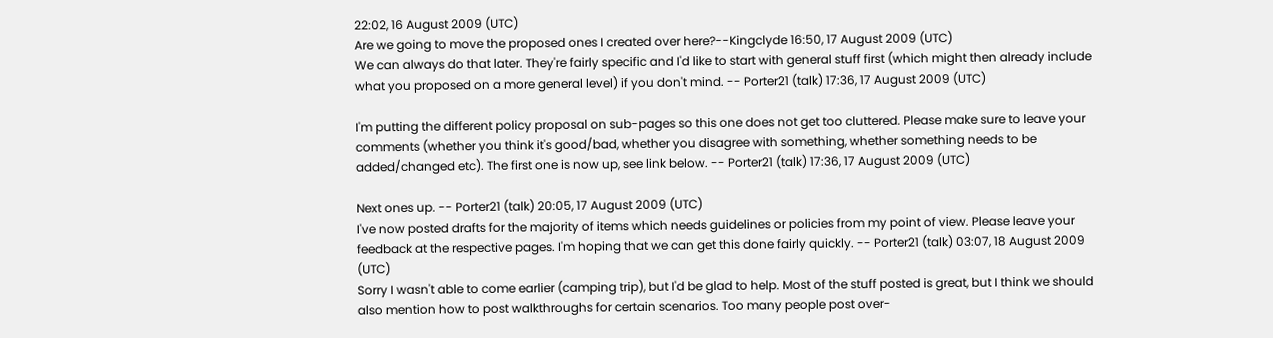22:02, 16 August 2009 (UTC)
Are we going to move the proposed ones I created over here?--Kingclyde 16:50, 17 August 2009 (UTC)
We can always do that later. They're fairly specific and I'd like to start with general stuff first (which might then already include what you proposed on a more general level) if you don't mind. -- Porter21 (talk) 17:36, 17 August 2009 (UTC)

I'm putting the different policy proposal on sub-pages so this one does not get too cluttered. Please make sure to leave your comments (whether you think it's good/bad, whether you disagree with something, whether something needs to be added/changed etc). The first one is now up, see link below. -- Porter21 (talk) 17:36, 17 August 2009 (UTC)

Next ones up. -- Porter21 (talk) 20:05, 17 August 2009 (UTC)
I've now posted drafts for the majority of items which needs guidelines or policies from my point of view. Please leave your feedback at the respective pages. I'm hoping that we can get this done fairly quickly. -- Porter21 (talk) 03:07, 18 August 2009 (UTC)
Sorry I wasn't able to come earlier (camping trip), but I'd be glad to help. Most of the stuff posted is great, but I think we should also mention how to post walkthroughs for certain scenarios. Too many people post over-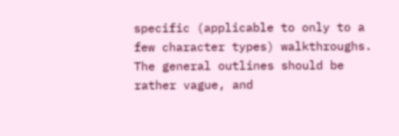specific (applicable to only to a few character types) walkthroughs. The general outlines should be rather vague, and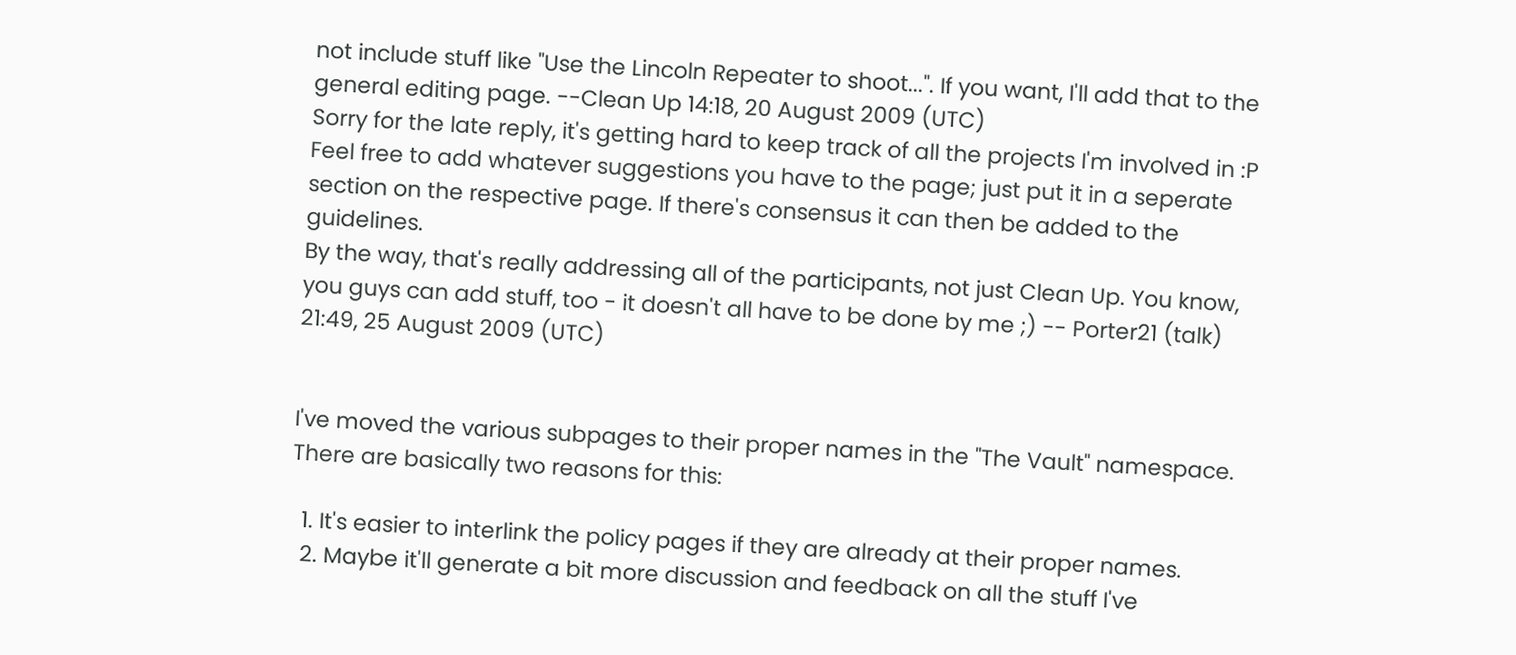not include stuff like "Use the Lincoln Repeater to shoot...". If you want, I'll add that to the general editing page. --Clean Up 14:18, 20 August 2009 (UTC)
Sorry for the late reply, it's getting hard to keep track of all the projects I'm involved in :P Feel free to add whatever suggestions you have to the page; just put it in a seperate section on the respective page. If there's consensus it can then be added to the guidelines.
By the way, that's really addressing all of the participants, not just Clean Up. You know, you guys can add stuff, too - it doesn't all have to be done by me ;) -- Porter21 (talk) 21:49, 25 August 2009 (UTC)


I've moved the various subpages to their proper names in the "The Vault" namespace. There are basically two reasons for this:

  1. It's easier to interlink the policy pages if they are already at their proper names.
  2. Maybe it'll generate a bit more discussion and feedback on all the stuff I've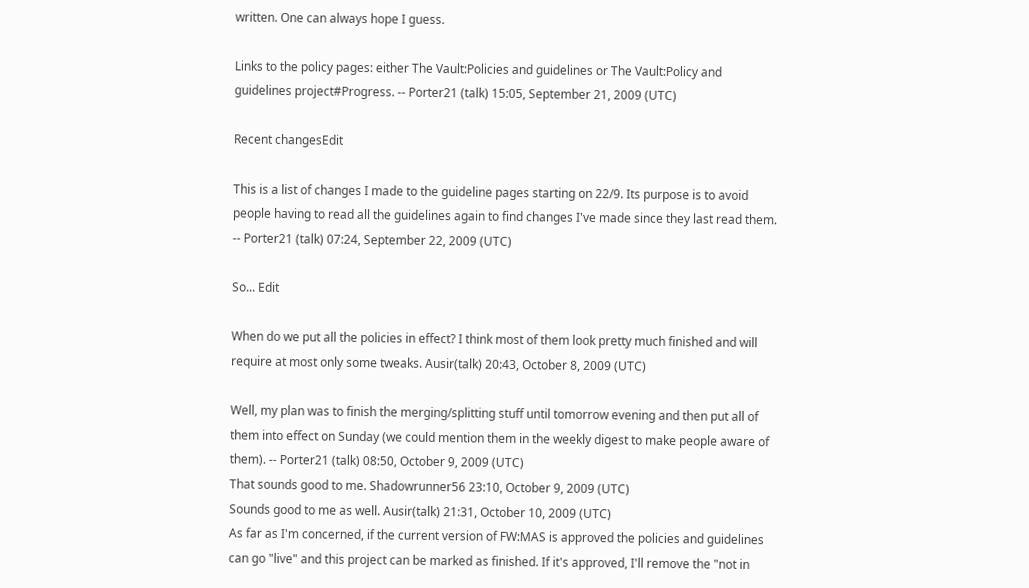written. One can always hope I guess.

Links to the policy pages: either The Vault:Policies and guidelines or The Vault:Policy and guidelines project#Progress. -- Porter21 (talk) 15:05, September 21, 2009 (UTC)

Recent changesEdit

This is a list of changes I made to the guideline pages starting on 22/9. Its purpose is to avoid people having to read all the guidelines again to find changes I've made since they last read them. -- Porter21 (talk) 07:24, September 22, 2009 (UTC)

So... Edit

When do we put all the policies in effect? I think most of them look pretty much finished and will require at most only some tweaks. Ausir(talk) 20:43, October 8, 2009 (UTC)

Well, my plan was to finish the merging/splitting stuff until tomorrow evening and then put all of them into effect on Sunday (we could mention them in the weekly digest to make people aware of them). -- Porter21 (talk) 08:50, October 9, 2009 (UTC)
That sounds good to me. Shadowrunner56 23:10, October 9, 2009 (UTC)
Sounds good to me as well. Ausir(talk) 21:31, October 10, 2009 (UTC)
As far as I'm concerned, if the current version of FW:MAS is approved the policies and guidelines can go "live" and this project can be marked as finished. If it's approved, I'll remove the "not in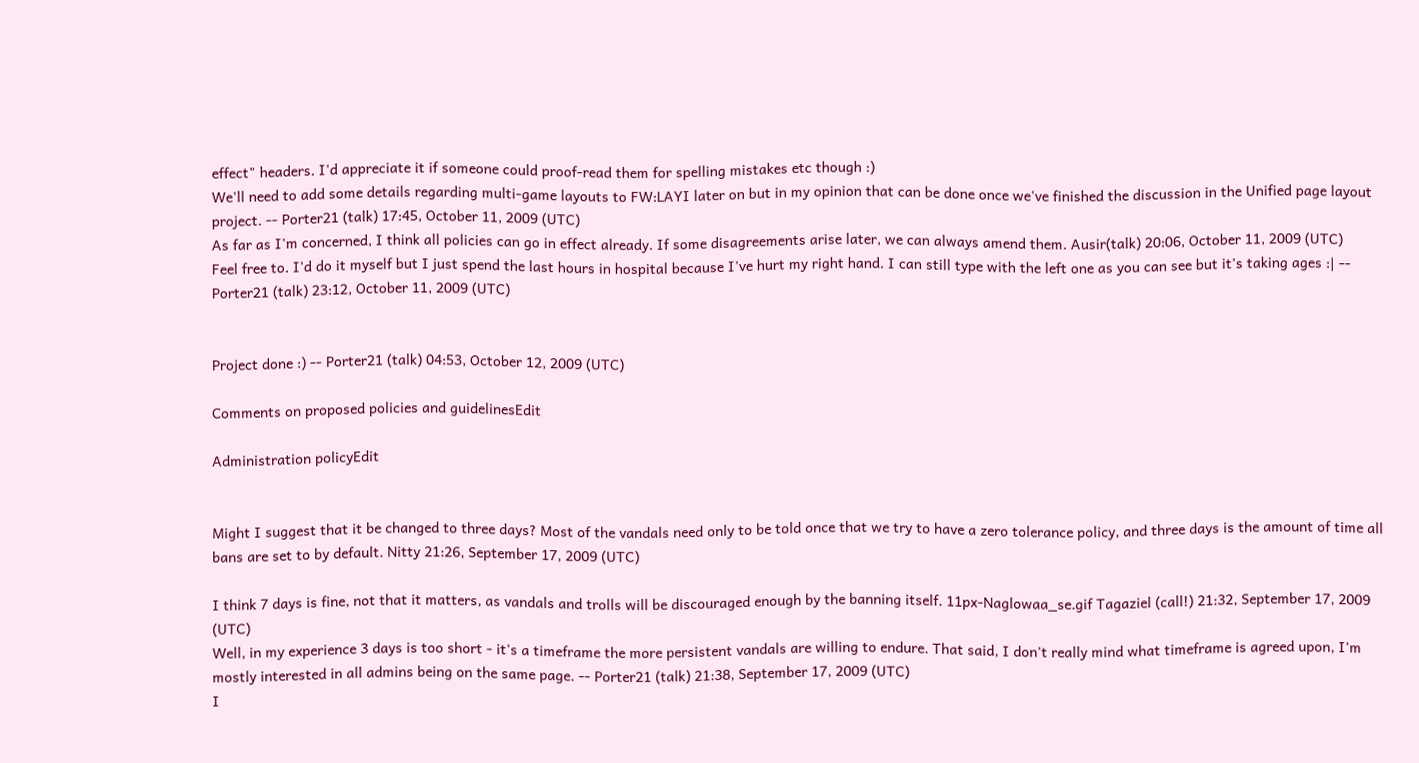effect" headers. I'd appreciate it if someone could proof-read them for spelling mistakes etc though :)
We'll need to add some details regarding multi-game layouts to FW:LAYI later on but in my opinion that can be done once we've finished the discussion in the Unified page layout project. -- Porter21 (talk) 17:45, October 11, 2009 (UTC)
As far as I'm concerned, I think all policies can go in effect already. If some disagreements arise later, we can always amend them. Ausir(talk) 20:06, October 11, 2009 (UTC)
Feel free to. I'd do it myself but I just spend the last hours in hospital because I've hurt my right hand. I can still type with the left one as you can see but it's taking ages :| -- Porter21 (talk) 23:12, October 11, 2009 (UTC)


Project done :) -- Porter21 (talk) 04:53, October 12, 2009 (UTC)

Comments on proposed policies and guidelinesEdit

Administration policyEdit


Might I suggest that it be changed to three days? Most of the vandals need only to be told once that we try to have a zero tolerance policy, and three days is the amount of time all bans are set to by default. Nitty 21:26, September 17, 2009 (UTC)

I think 7 days is fine, not that it matters, as vandals and trolls will be discouraged enough by the banning itself. 11px-Naglowaa_se.gif Tagaziel (call!) 21:32, September 17, 2009 (UTC)
Well, in my experience 3 days is too short - it's a timeframe the more persistent vandals are willing to endure. That said, I don't really mind what timeframe is agreed upon, I'm mostly interested in all admins being on the same page. -- Porter21 (talk) 21:38, September 17, 2009 (UTC)
I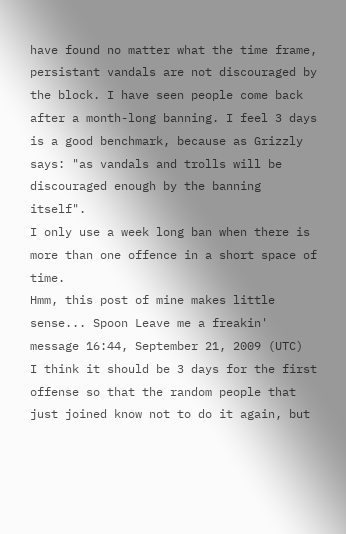have found no matter what the time frame, persistant vandals are not discouraged by the block. I have seen people come back after a month-long banning. I feel 3 days is a good benchmark, because as Grizzly says: "as vandals and trolls will be discouraged enough by the banning itself".
I only use a week long ban when there is more than one offence in a short space of time.
Hmm, this post of mine makes little sense... Spoon Leave me a freakin' message 16:44, September 21, 2009 (UTC)
I think it should be 3 days for the first offense so that the random people that just joined know not to do it again, but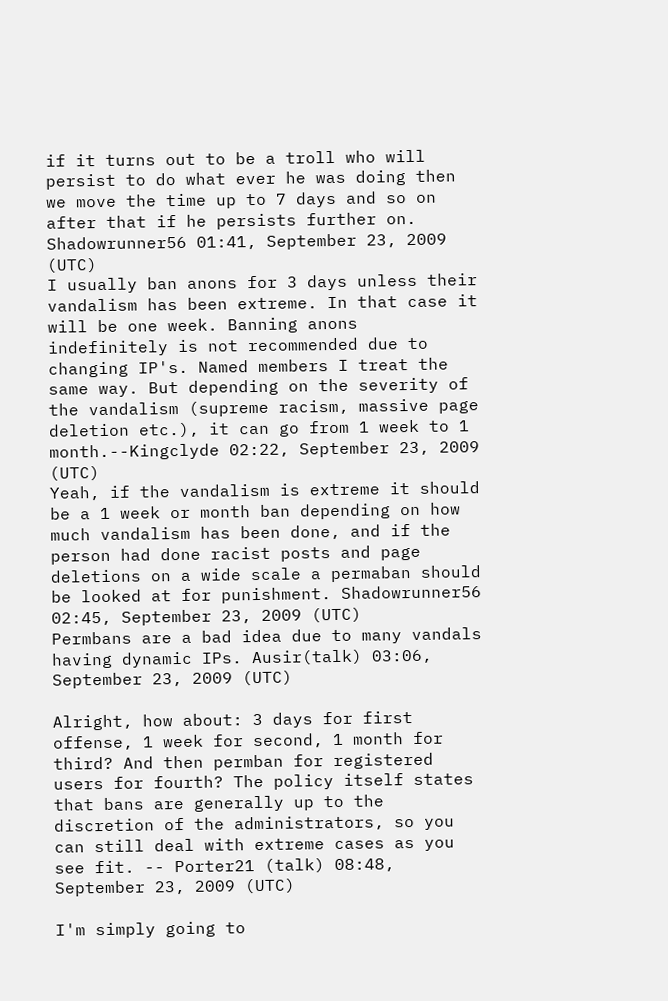if it turns out to be a troll who will persist to do what ever he was doing then we move the time up to 7 days and so on after that if he persists further on. Shadowrunner56 01:41, September 23, 2009 (UTC)
I usually ban anons for 3 days unless their vandalism has been extreme. In that case it will be one week. Banning anons indefinitely is not recommended due to changing IP's. Named members I treat the same way. But depending on the severity of the vandalism (supreme racism, massive page deletion etc.), it can go from 1 week to 1 month.--Kingclyde 02:22, September 23, 2009 (UTC)
Yeah, if the vandalism is extreme it should be a 1 week or month ban depending on how much vandalism has been done, and if the person had done racist posts and page deletions on a wide scale a permaban should be looked at for punishment. Shadowrunner56 02:45, September 23, 2009 (UTC)
Permbans are a bad idea due to many vandals having dynamic IPs. Ausir(talk) 03:06, September 23, 2009 (UTC)

Alright, how about: 3 days for first offense, 1 week for second, 1 month for third? And then permban for registered users for fourth? The policy itself states that bans are generally up to the discretion of the administrators, so you can still deal with extreme cases as you see fit. -- Porter21 (talk) 08:48, September 23, 2009 (UTC)

I'm simply going to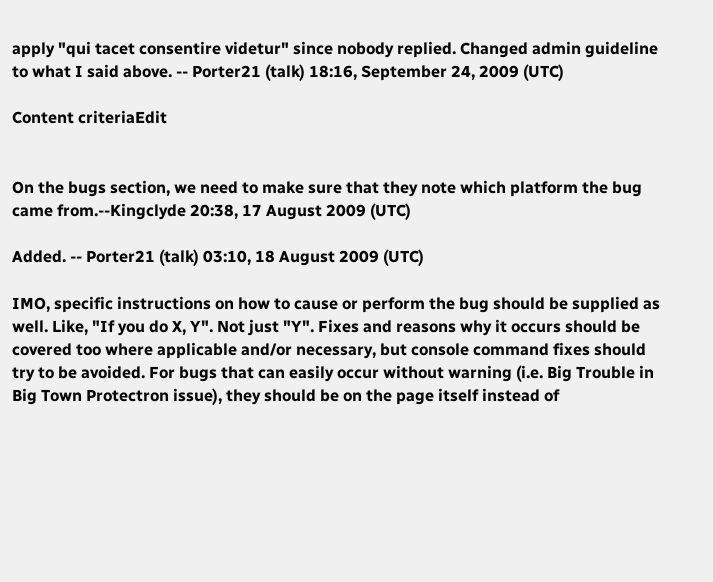apply "qui tacet consentire videtur" since nobody replied. Changed admin guideline to what I said above. -- Porter21 (talk) 18:16, September 24, 2009 (UTC)

Content criteriaEdit


On the bugs section, we need to make sure that they note which platform the bug came from.--Kingclyde 20:38, 17 August 2009 (UTC)

Added. -- Porter21 (talk) 03:10, 18 August 2009 (UTC)

IMO, specific instructions on how to cause or perform the bug should be supplied as well. Like, "If you do X, Y". Not just "Y". Fixes and reasons why it occurs should be covered too where applicable and/or necessary, but console command fixes should try to be avoided. For bugs that can easily occur without warning (i.e. Big Trouble in Big Town Protectron issue), they should be on the page itself instead of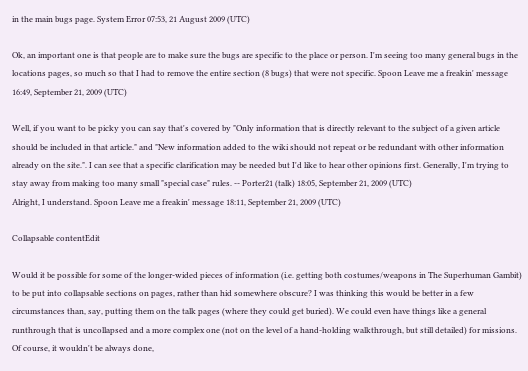in the main bugs page. System Error 07:53, 21 August 2009 (UTC)

Ok, an important one is that people are to make sure the bugs are specific to the place or person. I'm seeing too many general bugs in the locations pages, so much so that I had to remove the entire section (8 bugs) that were not specific. Spoon Leave me a freakin' message 16:49, September 21, 2009 (UTC)

Well, if you want to be picky you can say that's covered by "Only information that is directly relevant to the subject of a given article should be included in that article." and "New information added to the wiki should not repeat or be redundant with other information already on the site.". I can see that a specific clarification may be needed but I'd like to hear other opinions first. Generally, I'm trying to stay away from making too many small "special case" rules. -- Porter21 (talk) 18:05, September 21, 2009 (UTC)
Alright, I understand. Spoon Leave me a freakin' message 18:11, September 21, 2009 (UTC)

Collapsable contentEdit

Would it be possible for some of the longer-wided pieces of information (i.e. getting both costumes/weapons in The Superhuman Gambit) to be put into collapsable sections on pages, rather than hid somewhere obscure? I was thinking this would be better in a few circumstances than, say, putting them on the talk pages (where they could get buried). We could even have things like a general runthrough that is uncollapsed and a more complex one (not on the level of a hand-holding walkthrough, but still detailed) for missions. Of course, it wouldn't be always done,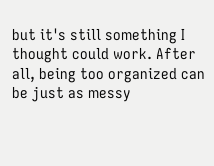but it's still something I thought could work. After all, being too organized can be just as messy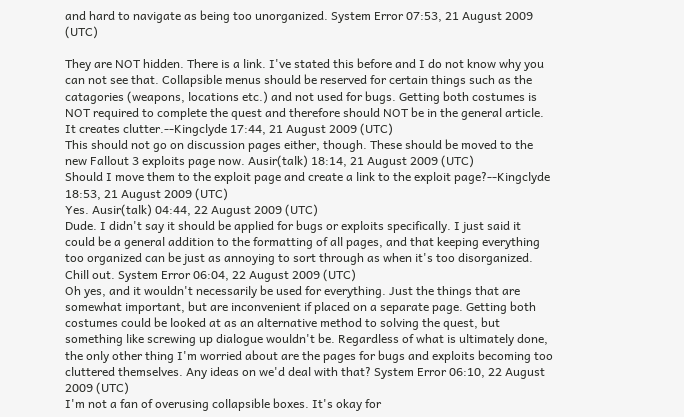and hard to navigate as being too unorganized. System Error 07:53, 21 August 2009 (UTC)

They are NOT hidden. There is a link. I've stated this before and I do not know why you can not see that. Collapsible menus should be reserved for certain things such as the catagories (weapons, locations etc.) and not used for bugs. Getting both costumes is NOT required to complete the quest and therefore should NOT be in the general article. It creates clutter.--Kingclyde 17:44, 21 August 2009 (UTC)
This should not go on discussion pages either, though. These should be moved to the new Fallout 3 exploits page now. Ausir(talk) 18:14, 21 August 2009 (UTC)
Should I move them to the exploit page and create a link to the exploit page?--Kingclyde 18:53, 21 August 2009 (UTC)
Yes. Ausir(talk) 04:44, 22 August 2009 (UTC)
Dude. I didn't say it should be applied for bugs or exploits specifically. I just said it could be a general addition to the formatting of all pages, and that keeping everything too organized can be just as annoying to sort through as when it's too disorganized. Chill out. System Error 06:04, 22 August 2009 (UTC)
Oh yes, and it wouldn't necessarily be used for everything. Just the things that are somewhat important, but are inconvenient if placed on a separate page. Getting both costumes could be looked at as an alternative method to solving the quest, but something like screwing up dialogue wouldn't be. Regardless of what is ultimately done, the only other thing I'm worried about are the pages for bugs and exploits becoming too cluttered themselves. Any ideas on we'd deal with that? System Error 06:10, 22 August 2009 (UTC)
I'm not a fan of overusing collapsible boxes. It's okay for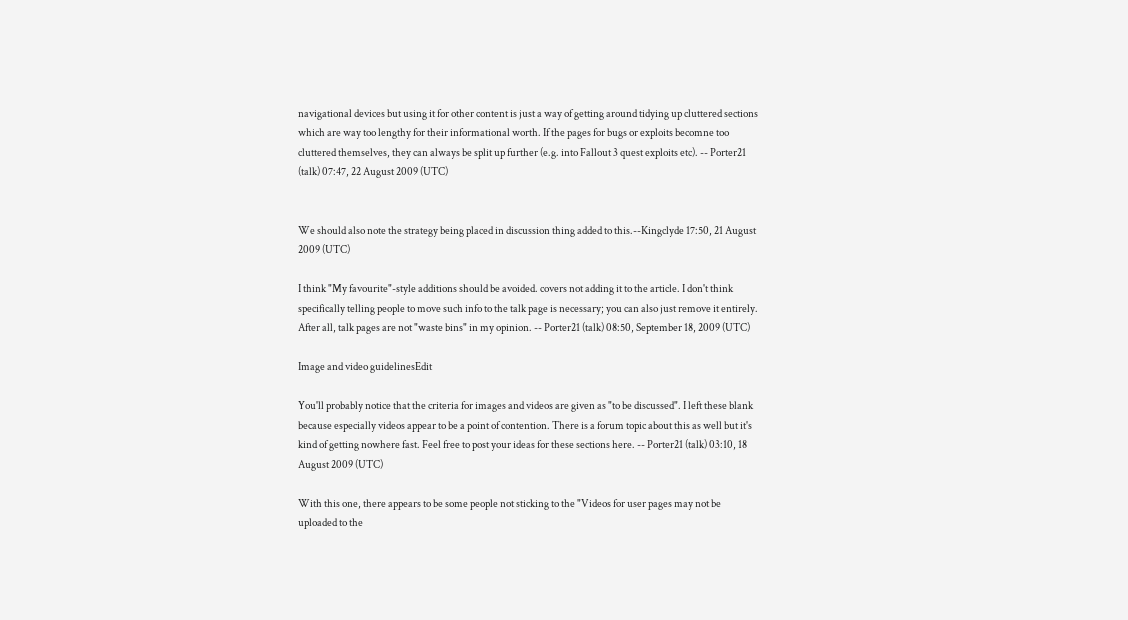navigational devices but using it for other content is just a way of getting around tidying up cluttered sections which are way too lengthy for their informational worth. If the pages for bugs or exploits becomne too cluttered themselves, they can always be split up further (e.g. into Fallout 3 quest exploits etc). -- Porter21 (talk) 07:47, 22 August 2009 (UTC)


We should also note the strategy being placed in discussion thing added to this.--Kingclyde 17:50, 21 August 2009 (UTC)

I think "My favourite"-style additions should be avoided. covers not adding it to the article. I don't think specifically telling people to move such info to the talk page is necessary; you can also just remove it entirely. After all, talk pages are not "waste bins" in my opinion. -- Porter21 (talk) 08:50, September 18, 2009 (UTC)

Image and video guidelinesEdit

You'll probably notice that the criteria for images and videos are given as "to be discussed". I left these blank because especially videos appear to be a point of contention. There is a forum topic about this as well but it's kind of getting nowhere fast. Feel free to post your ideas for these sections here. -- Porter21 (talk) 03:10, 18 August 2009 (UTC)

With this one, there appears to be some people not sticking to the "Videos for user pages may not be uploaded to the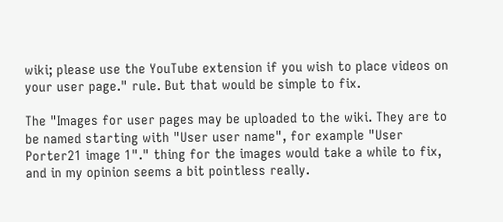wiki; please use the YouTube extension if you wish to place videos on your user page." rule. But that would be simple to fix.

The "Images for user pages may be uploaded to the wiki. They are to be named starting with "User user name", for example "User Porter21 image 1"." thing for the images would take a while to fix, and in my opinion seems a bit pointless really.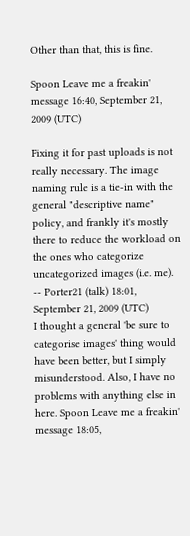Other than that, this is fine.

Spoon Leave me a freakin' message 16:40, September 21, 2009 (UTC)

Fixing it for past uploads is not really necessary. The image naming rule is a tie-in with the general "descriptive name" policy, and frankly it's mostly there to reduce the workload on the ones who categorize uncategorized images (i.e. me). -- Porter21 (talk) 18:01, September 21, 2009 (UTC)
I thought a general 'be sure to categorise images' thing would have been better, but I simply misunderstood. Also, I have no problems with anything else in here. Spoon Leave me a freakin' message 18:05,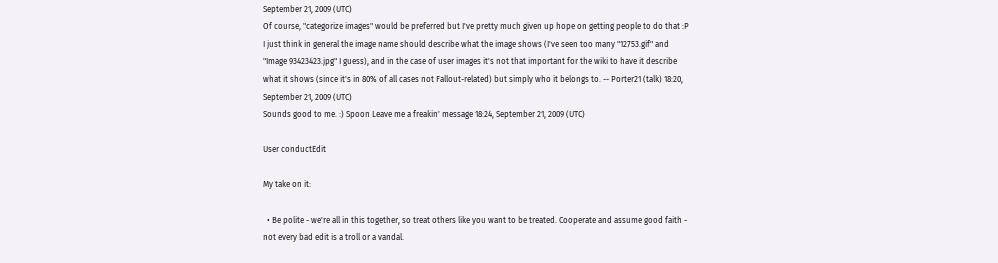September 21, 2009 (UTC)
Of course, "categorize images" would be preferred but I've pretty much given up hope on getting people to do that :P I just think in general the image name should describe what the image shows (I've seen too many "12753.gif" and "Image 93423423.jpg" I guess), and in the case of user images it's not that important for the wiki to have it describe what it shows (since it's in 80% of all cases not Fallout-related) but simply who it belongs to. -- Porter21 (talk) 18:20, September 21, 2009 (UTC)
Sounds good to me. :) Spoon Leave me a freakin' message 18:24, September 21, 2009 (UTC)

User conductEdit

My take on it:

  • Be polite - we're all in this together, so treat others like you want to be treated. Cooperate and assume good faith - not every bad edit is a troll or a vandal.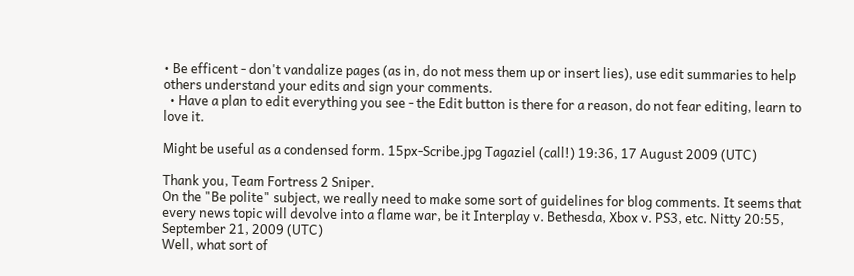• Be efficent - don't vandalize pages (as in, do not mess them up or insert lies), use edit summaries to help others understand your edits and sign your comments.
  • Have a plan to edit everything you see - the Edit button is there for a reason, do not fear editing, learn to love it.

Might be useful as a condensed form. 15px-Scribe.jpg Tagaziel (call!) 19:36, 17 August 2009 (UTC)

Thank you, Team Fortress 2 Sniper.
On the "Be polite" subject, we really need to make some sort of guidelines for blog comments. It seems that every news topic will devolve into a flame war, be it Interplay v. Bethesda, Xbox v. PS3, etc. Nitty 20:55, September 21, 2009 (UTC)
Well, what sort of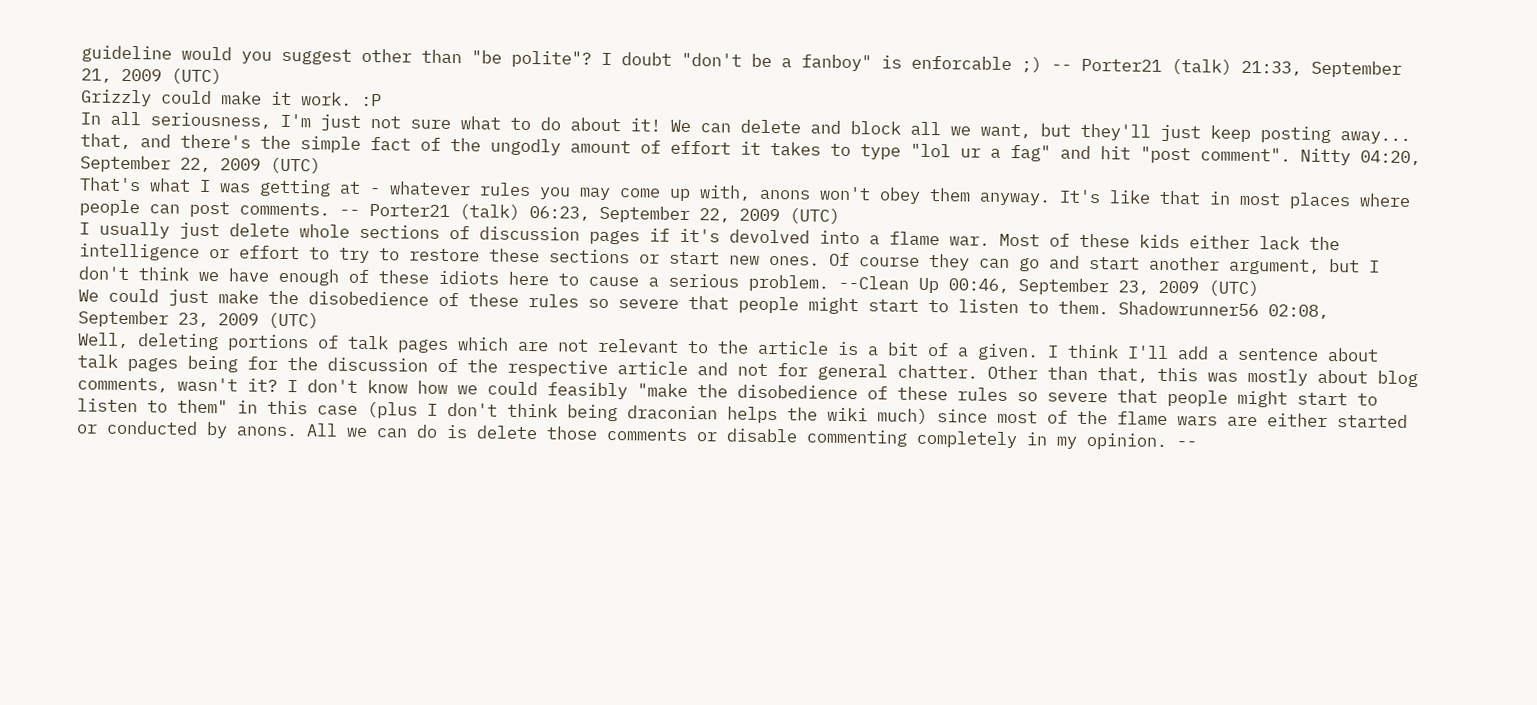guideline would you suggest other than "be polite"? I doubt "don't be a fanboy" is enforcable ;) -- Porter21 (talk) 21:33, September 21, 2009 (UTC)
Grizzly could make it work. :P
In all seriousness, I'm just not sure what to do about it! We can delete and block all we want, but they'll just keep posting away... that, and there's the simple fact of the ungodly amount of effort it takes to type "lol ur a fag" and hit "post comment". Nitty 04:20, September 22, 2009 (UTC)
That's what I was getting at - whatever rules you may come up with, anons won't obey them anyway. It's like that in most places where people can post comments. -- Porter21 (talk) 06:23, September 22, 2009 (UTC)
I usually just delete whole sections of discussion pages if it's devolved into a flame war. Most of these kids either lack the intelligence or effort to try to restore these sections or start new ones. Of course they can go and start another argument, but I don't think we have enough of these idiots here to cause a serious problem. --Clean Up 00:46, September 23, 2009 (UTC)
We could just make the disobedience of these rules so severe that people might start to listen to them. Shadowrunner56 02:08, September 23, 2009 (UTC)
Well, deleting portions of talk pages which are not relevant to the article is a bit of a given. I think I'll add a sentence about talk pages being for the discussion of the respective article and not for general chatter. Other than that, this was mostly about blog comments, wasn't it? I don't know how we could feasibly "make the disobedience of these rules so severe that people might start to listen to them" in this case (plus I don't think being draconian helps the wiki much) since most of the flame wars are either started or conducted by anons. All we can do is delete those comments or disable commenting completely in my opinion. --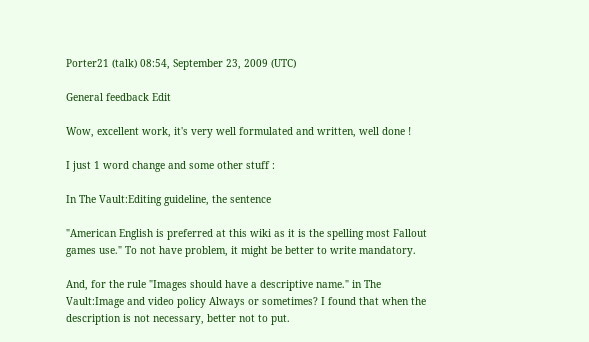Porter21 (talk) 08:54, September 23, 2009 (UTC)

General feedback Edit

Wow, excellent work, it's very well formulated and written, well done !

I just 1 word change and some other stuff :

In The Vault:Editing guideline, the sentence

"American English is preferred at this wiki as it is the spelling most Fallout games use." To not have problem, it might be better to write mandatory.

And, for the rule "Images should have a descriptive name." in The Vault:Image and video policy Always or sometimes? I found that when the description is not necessary, better not to put.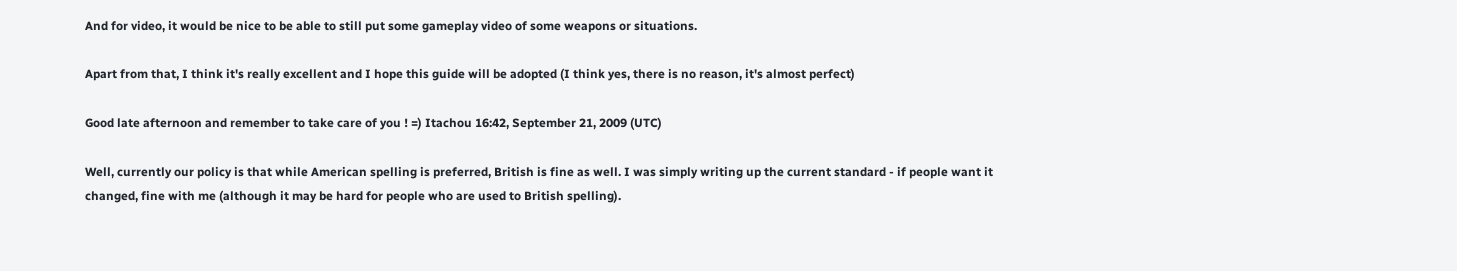And for video, it would be nice to be able to still put some gameplay video of some weapons or situations.

Apart from that, I think it's really excellent and I hope this guide will be adopted (I think yes, there is no reason, it's almost perfect)

Good late afternoon and remember to take care of you ! =) Itachou 16:42, September 21, 2009 (UTC)

Well, currently our policy is that while American spelling is preferred, British is fine as well. I was simply writing up the current standard - if people want it changed, fine with me (although it may be hard for people who are used to British spelling).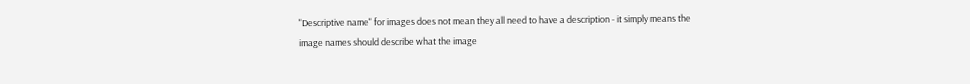"Descriptive name" for images does not mean they all need to have a description - it simply means the image names should describe what the image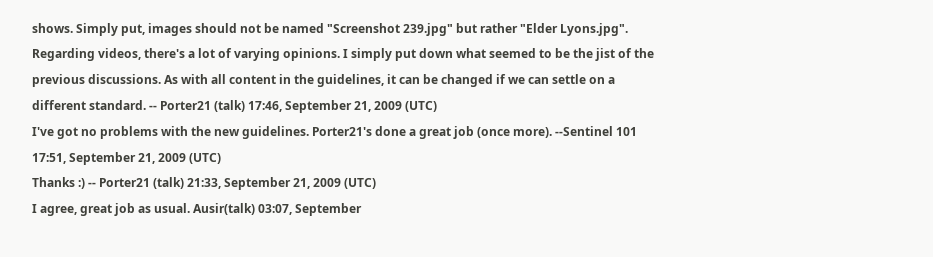shows. Simply put, images should not be named "Screenshot 239.jpg" but rather "Elder Lyons.jpg".
Regarding videos, there's a lot of varying opinions. I simply put down what seemed to be the jist of the previous discussions. As with all content in the guidelines, it can be changed if we can settle on a different standard. -- Porter21 (talk) 17:46, September 21, 2009 (UTC)
I've got no problems with the new guidelines. Porter21's done a great job (once more). --Sentinel 101 17:51, September 21, 2009 (UTC)
Thanks :) -- Porter21 (talk) 21:33, September 21, 2009 (UTC)
I agree, great job as usual. Ausir(talk) 03:07, September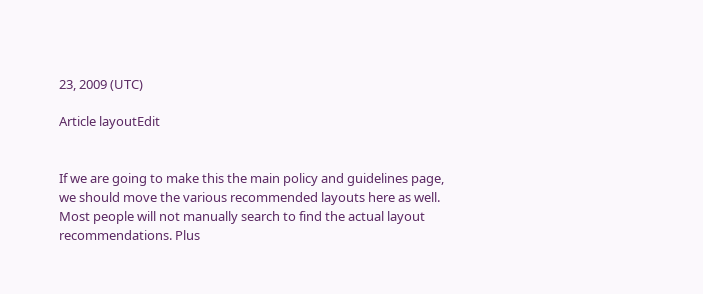23, 2009 (UTC)

Article layoutEdit


If we are going to make this the main policy and guidelines page, we should move the various recommended layouts here as well. Most people will not manually search to find the actual layout recommendations. Plus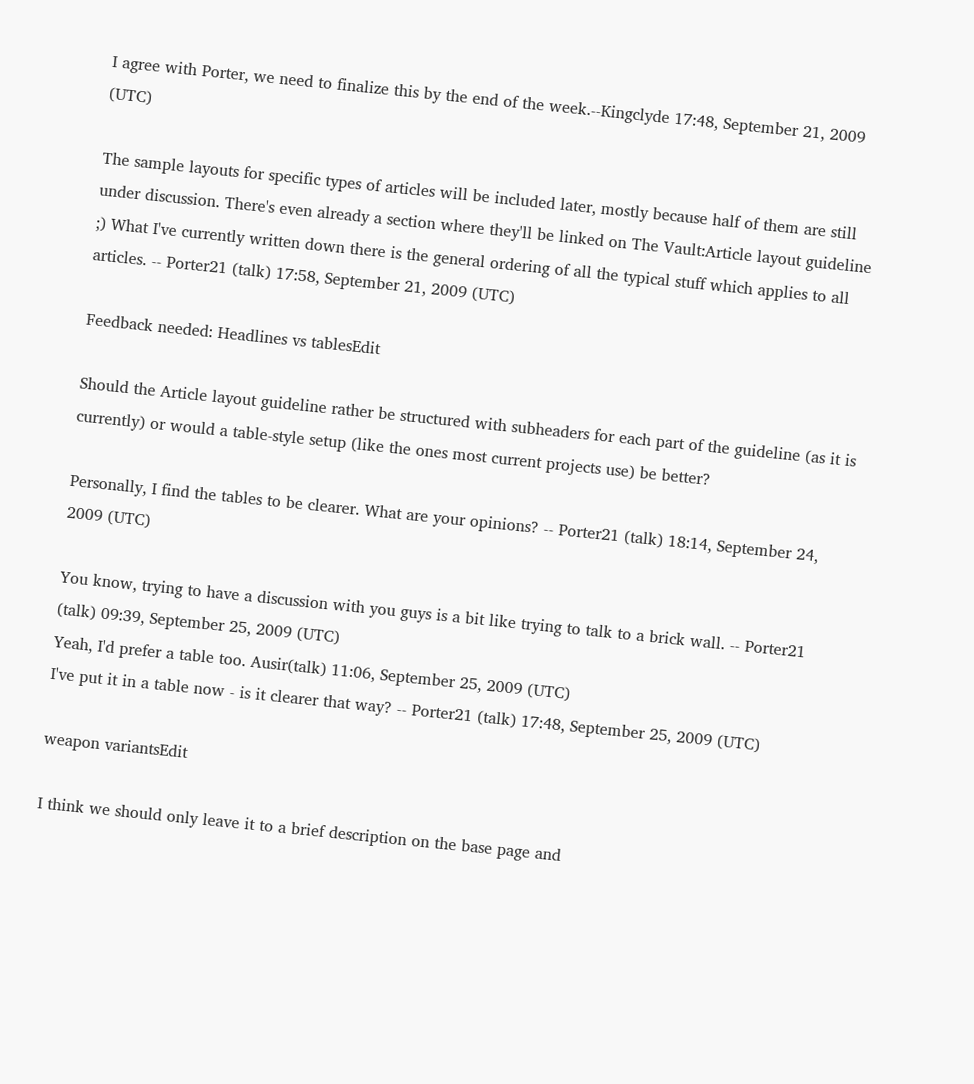I agree with Porter, we need to finalize this by the end of the week.--Kingclyde 17:48, September 21, 2009 (UTC)

The sample layouts for specific types of articles will be included later, mostly because half of them are still under discussion. There's even already a section where they'll be linked on The Vault:Article layout guideline ;) What I've currently written down there is the general ordering of all the typical stuff which applies to all articles. -- Porter21 (talk) 17:58, September 21, 2009 (UTC)

Feedback needed: Headlines vs tablesEdit

Should the Article layout guideline rather be structured with subheaders for each part of the guideline (as it is currently) or would a table-style setup (like the ones most current projects use) be better?

Personally, I find the tables to be clearer. What are your opinions? -- Porter21 (talk) 18:14, September 24, 2009 (UTC)

You know, trying to have a discussion with you guys is a bit like trying to talk to a brick wall. -- Porter21 (talk) 09:39, September 25, 2009 (UTC)
Yeah, I'd prefer a table too. Ausir(talk) 11:06, September 25, 2009 (UTC)
I've put it in a table now - is it clearer that way? -- Porter21 (talk) 17:48, September 25, 2009 (UTC)

weapon variantsEdit

I think we should only leave it to a brief description on the base page and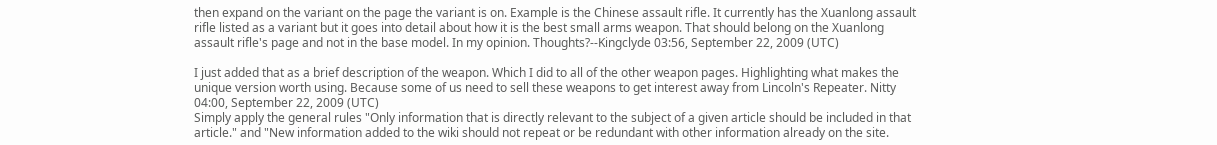then expand on the variant on the page the variant is on. Example is the Chinese assault rifle. It currently has the Xuanlong assault rifle listed as a variant but it goes into detail about how it is the best small arms weapon. That should belong on the Xuanlong assault rifle's page and not in the base model. In my opinion. Thoughts?--Kingclyde 03:56, September 22, 2009 (UTC)

I just added that as a brief description of the weapon. Which I did to all of the other weapon pages. Highlighting what makes the unique version worth using. Because some of us need to sell these weapons to get interest away from Lincoln's Repeater. Nitty 04:00, September 22, 2009 (UTC)
Simply apply the general rules "Only information that is directly relevant to the subject of a given article should be included in that article." and "New information added to the wiki should not repeat or be redundant with other information already on the site.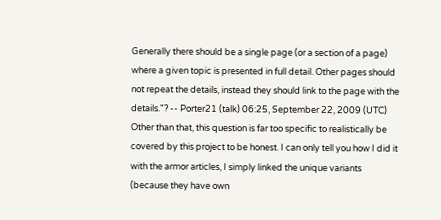Generally there should be a single page (or a section of a page) where a given topic is presented in full detail. Other pages should not repeat the details, instead they should link to the page with the details."? -- Porter21 (talk) 06:25, September 22, 2009 (UTC)
Other than that, this question is far too specific to realistically be covered by this project to be honest. I can only tell you how I did it with the armor articles, I simply linked the unique variants (because they have own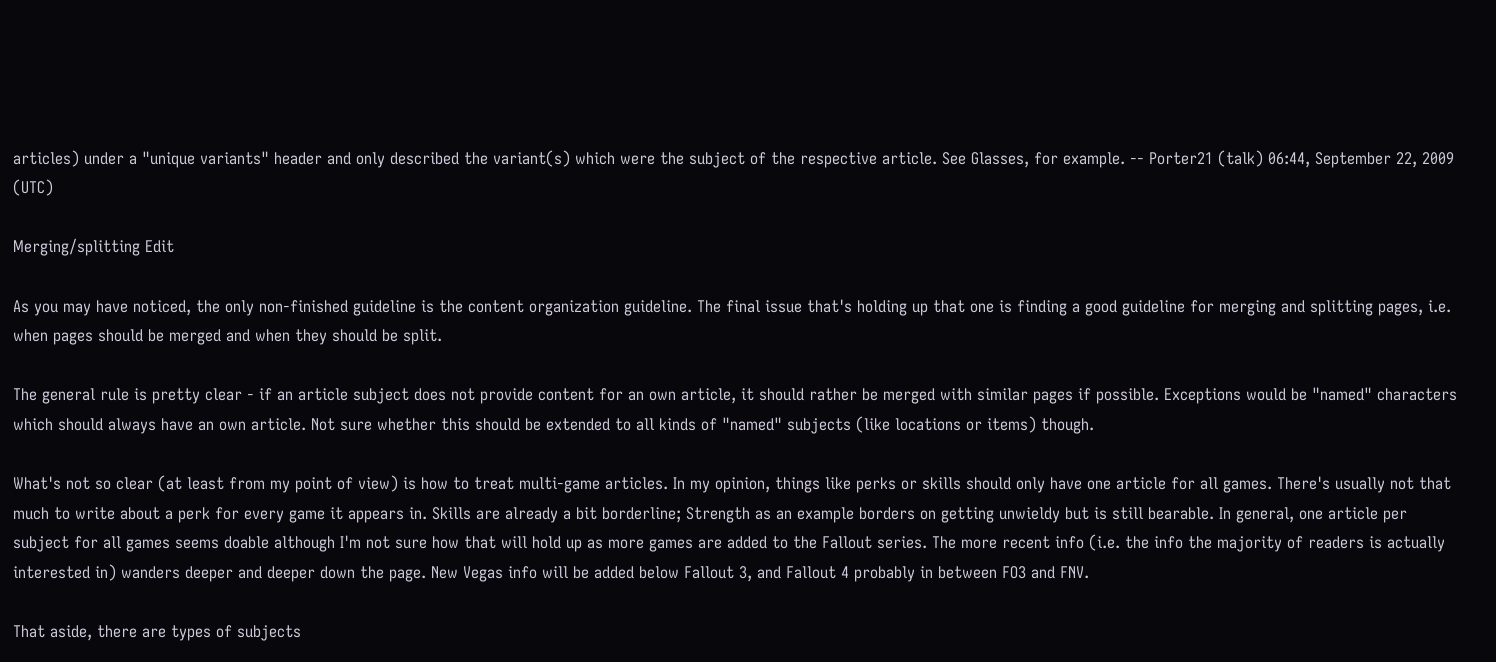articles) under a "unique variants" header and only described the variant(s) which were the subject of the respective article. See Glasses, for example. -- Porter21 (talk) 06:44, September 22, 2009 (UTC)

Merging/splitting Edit

As you may have noticed, the only non-finished guideline is the content organization guideline. The final issue that's holding up that one is finding a good guideline for merging and splitting pages, i.e. when pages should be merged and when they should be split.

The general rule is pretty clear - if an article subject does not provide content for an own article, it should rather be merged with similar pages if possible. Exceptions would be "named" characters which should always have an own article. Not sure whether this should be extended to all kinds of "named" subjects (like locations or items) though.

What's not so clear (at least from my point of view) is how to treat multi-game articles. In my opinion, things like perks or skills should only have one article for all games. There's usually not that much to write about a perk for every game it appears in. Skills are already a bit borderline; Strength as an example borders on getting unwieldy but is still bearable. In general, one article per subject for all games seems doable although I'm not sure how that will hold up as more games are added to the Fallout series. The more recent info (i.e. the info the majority of readers is actually interested in) wanders deeper and deeper down the page. New Vegas info will be added below Fallout 3, and Fallout 4 probably in between FO3 and FNV.

That aside, there are types of subjects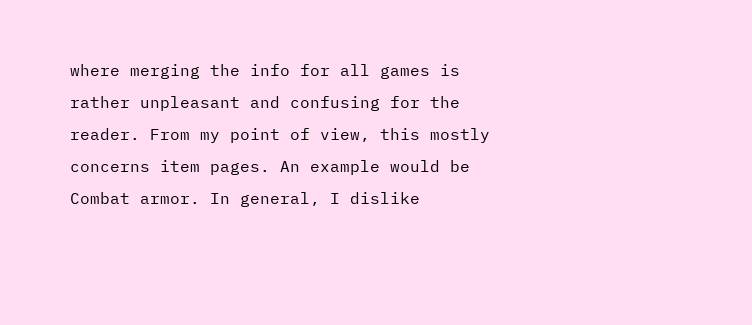where merging the info for all games is rather unpleasant and confusing for the reader. From my point of view, this mostly concerns item pages. An example would be Combat armor. In general, I dislike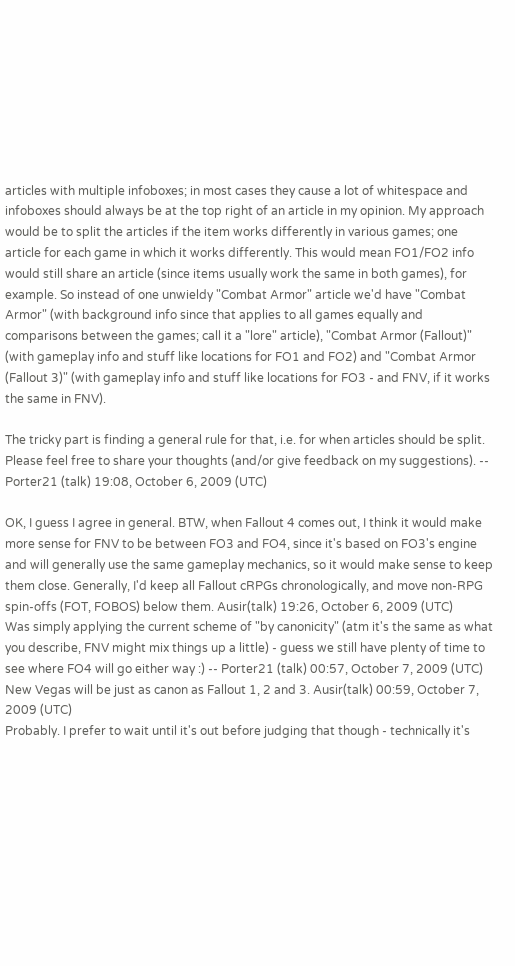articles with multiple infoboxes; in most cases they cause a lot of whitespace and infoboxes should always be at the top right of an article in my opinion. My approach would be to split the articles if the item works differently in various games; one article for each game in which it works differently. This would mean FO1/FO2 info would still share an article (since items usually work the same in both games), for example. So instead of one unwieldy "Combat Armor" article we'd have "Combat Armor" (with background info since that applies to all games equally and comparisons between the games; call it a "lore" article), "Combat Armor (Fallout)" (with gameplay info and stuff like locations for FO1 and FO2) and "Combat Armor (Fallout 3)" (with gameplay info and stuff like locations for FO3 - and FNV, if it works the same in FNV).

The tricky part is finding a general rule for that, i.e. for when articles should be split. Please feel free to share your thoughts (and/or give feedback on my suggestions). -- Porter21 (talk) 19:08, October 6, 2009 (UTC)

OK, I guess I agree in general. BTW, when Fallout 4 comes out, I think it would make more sense for FNV to be between FO3 and FO4, since it's based on FO3's engine and will generally use the same gameplay mechanics, so it would make sense to keep them close. Generally, I'd keep all Fallout cRPGs chronologically, and move non-RPG spin-offs (FOT, FOBOS) below them. Ausir(talk) 19:26, October 6, 2009 (UTC)
Was simply applying the current scheme of "by canonicity" (atm it's the same as what you describe, FNV might mix things up a little) - guess we still have plenty of time to see where FO4 will go either way :) -- Porter21 (talk) 00:57, October 7, 2009 (UTC)
New Vegas will be just as canon as Fallout 1, 2 and 3. Ausir(talk) 00:59, October 7, 2009 (UTC)
Probably. I prefer to wait until it's out before judging that though - technically it's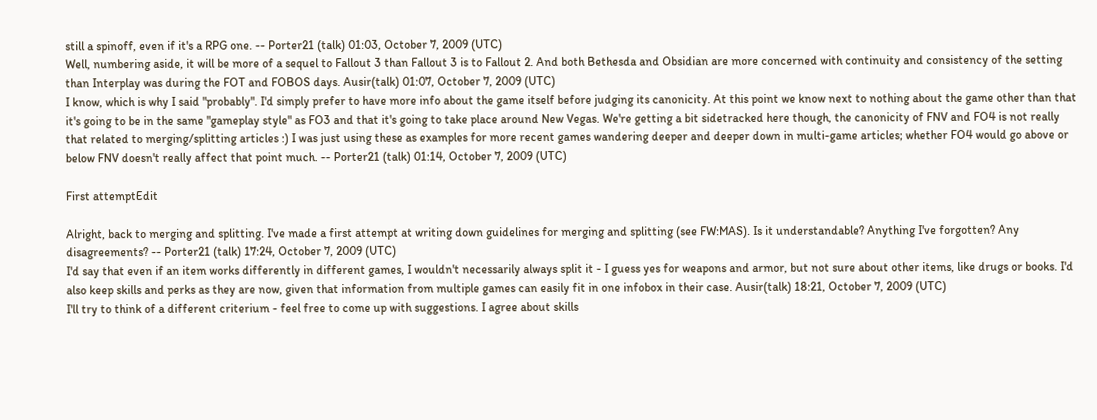still a spinoff, even if it's a RPG one. -- Porter21 (talk) 01:03, October 7, 2009 (UTC)
Well, numbering aside, it will be more of a sequel to Fallout 3 than Fallout 3 is to Fallout 2. And both Bethesda and Obsidian are more concerned with continuity and consistency of the setting than Interplay was during the FOT and FOBOS days. Ausir(talk) 01:07, October 7, 2009 (UTC)
I know, which is why I said "probably". I'd simply prefer to have more info about the game itself before judging its canonicity. At this point we know next to nothing about the game other than that it's going to be in the same "gameplay style" as FO3 and that it's going to take place around New Vegas. We're getting a bit sidetracked here though, the canonicity of FNV and FO4 is not really that related to merging/splitting articles :) I was just using these as examples for more recent games wandering deeper and deeper down in multi-game articles; whether FO4 would go above or below FNV doesn't really affect that point much. -- Porter21 (talk) 01:14, October 7, 2009 (UTC)

First attemptEdit

Alright, back to merging and splitting. I've made a first attempt at writing down guidelines for merging and splitting (see FW:MAS). Is it understandable? Anything I've forgotten? Any disagreements? -- Porter21 (talk) 17:24, October 7, 2009 (UTC)
I'd say that even if an item works differently in different games, I wouldn't necessarily always split it - I guess yes for weapons and armor, but not sure about other items, like drugs or books. I'd also keep skills and perks as they are now, given that information from multiple games can easily fit in one infobox in their case. Ausir(talk) 18:21, October 7, 2009 (UTC)
I'll try to think of a different criterium - feel free to come up with suggestions. I agree about skills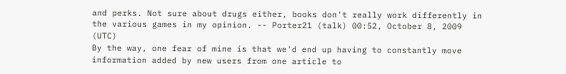and perks. Not sure about drugs either, books don't really work differently in the various games in my opinion. -- Porter21 (talk) 00:52, October 8, 2009 (UTC)
By the way, one fear of mine is that we'd end up having to constantly move information added by new users from one article to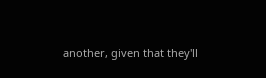another, given that they'll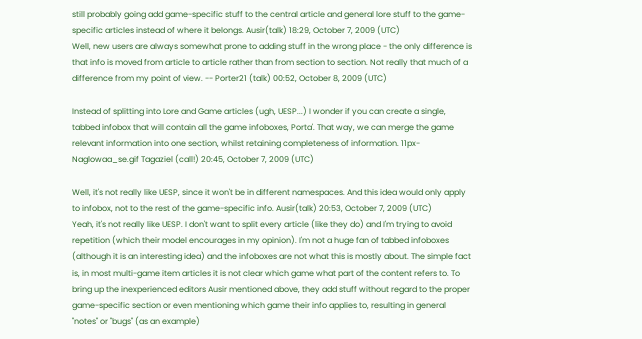still probably going add game-specific stuff to the central article and general lore stuff to the game-specific articles instead of where it belongs. Ausir(talk) 18:29, October 7, 2009 (UTC)
Well, new users are always somewhat prone to adding stuff in the wrong place - the only difference is that info is moved from article to article rather than from section to section. Not really that much of a difference from my point of view. -- Porter21 (talk) 00:52, October 8, 2009 (UTC)

Instead of splitting into Lore and Game articles (ugh, UESP...) I wonder if you can create a single, tabbed infobox that will contain all the game infoboxes, Porta'. That way, we can merge the game relevant information into one section, whilst retaining completeness of information. 11px-Naglowaa_se.gif Tagaziel (call!) 20:45, October 7, 2009 (UTC)

Well, it's not really like UESP, since it won't be in different namespaces. And this idea would only apply to infobox, not to the rest of the game-specific info. Ausir(talk) 20:53, October 7, 2009 (UTC)
Yeah, it's not really like UESP. I don't want to split every article (like they do) and I'm trying to avoid repetition (which their model encourages in my opinion). I'm not a huge fan of tabbed infoboxes (although it is an interesting idea) and the infoboxes are not what this is mostly about. The simple fact is, in most multi-game item articles it is not clear which game what part of the content refers to. To bring up the inexperienced editors Ausir mentioned above, they add stuff without regard to the proper game-specific section or even mentioning which game their info applies to, resulting in general "notes" or "bugs" (as an example)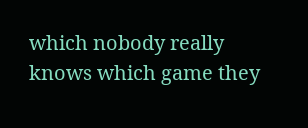which nobody really knows which game they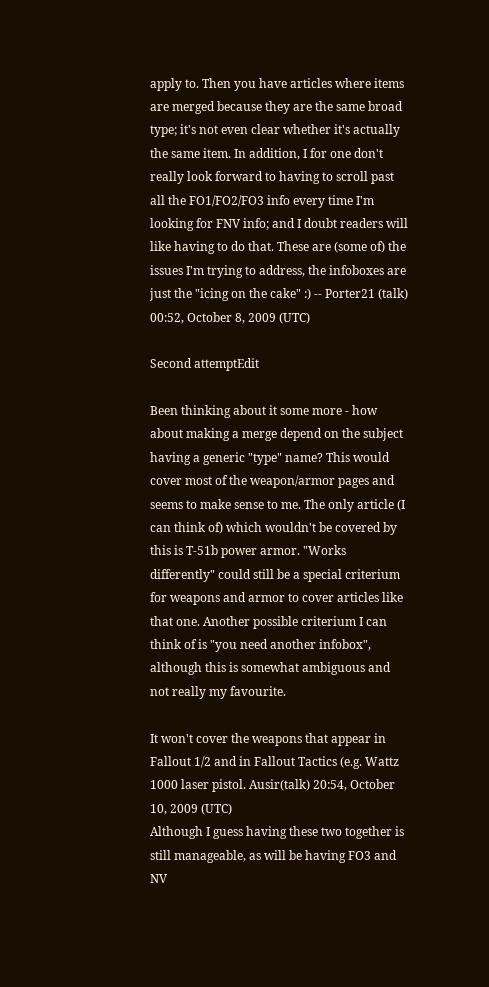apply to. Then you have articles where items are merged because they are the same broad type; it's not even clear whether it's actually the same item. In addition, I for one don't really look forward to having to scroll past all the FO1/FO2/FO3 info every time I'm looking for FNV info; and I doubt readers will like having to do that. These are (some of) the issues I'm trying to address, the infoboxes are just the "icing on the cake" :) -- Porter21 (talk) 00:52, October 8, 2009 (UTC)

Second attemptEdit

Been thinking about it some more - how about making a merge depend on the subject having a generic "type" name? This would cover most of the weapon/armor pages and seems to make sense to me. The only article (I can think of) which wouldn't be covered by this is T-51b power armor. "Works differently" could still be a special criterium for weapons and armor to cover articles like that one. Another possible criterium I can think of is "you need another infobox", although this is somewhat ambiguous and not really my favourite.

It won't cover the weapons that appear in Fallout 1/2 and in Fallout Tactics (e.g. Wattz 1000 laser pistol. Ausir(talk) 20:54, October 10, 2009 (UTC)
Although I guess having these two together is still manageable, as will be having FO3 and NV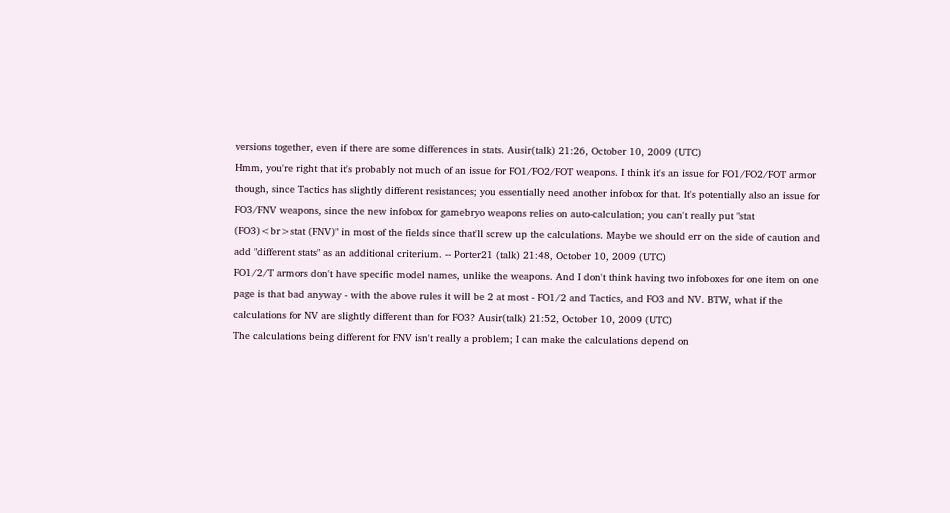versions together, even if there are some differences in stats. Ausir(talk) 21:26, October 10, 2009 (UTC)
Hmm, you're right that it's probably not much of an issue for FO1/FO2/FOT weapons. I think it's an issue for FO1/FO2/FOT armor though, since Tactics has slightly different resistances; you essentially need another infobox for that. It's potentially also an issue for FO3/FNV weapons, since the new infobox for gamebryo weapons relies on auto-calculation; you can't really put "stat (FO3)<br>stat (FNV)" in most of the fields since that'll screw up the calculations. Maybe we should err on the side of caution and add "different stats" as an additional criterium. -- Porter21 (talk) 21:48, October 10, 2009 (UTC)
FO1/2/T armors don't have specific model names, unlike the weapons. And I don't think having two infoboxes for one item on one page is that bad anyway - with the above rules it will be 2 at most - FO1/2 and Tactics, and FO3 and NV. BTW, what if the calculations for NV are slightly different than for FO3? Ausir(talk) 21:52, October 10, 2009 (UTC)
The calculations being different for FNV isn't really a problem; I can make the calculations depend on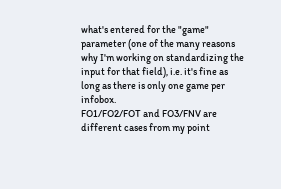what's entered for the "game" parameter (one of the many reasons why I'm working on standardizing the input for that field), i.e. it's fine as long as there is only one game per infobox.
FO1/FO2/FOT and FO3/FNV are different cases from my point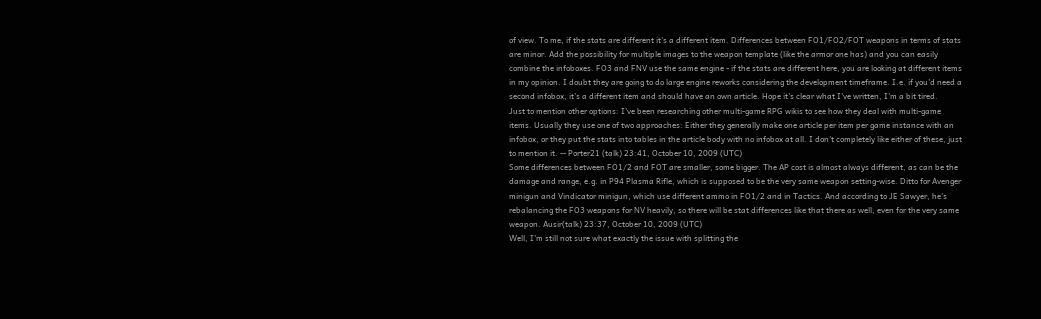of view. To me, if the stats are different it's a different item. Differences between FO1/FO2/FOT weapons in terms of stats are minor. Add the possibility for multiple images to the weapon template (like the armor one has) and you can easily combine the infoboxes. FO3 and FNV use the same engine - if the stats are different here, you are looking at different items in my opinion. I doubt they are going to do large engine reworks considering the development timeframe. I.e. if you'd need a second infobox, it's a different item and should have an own article. Hope it's clear what I've written, I'm a bit tired.
Just to mention other options: I've been researching other multi-game RPG wikis to see how they deal with multi-game items. Usually they use one of two approaches: Either they generally make one article per item per game instance with an infobox, or they put the stats into tables in the article body with no infobox at all. I don't completely like either of these, just to mention it. -- Porter21 (talk) 23:41, October 10, 2009 (UTC)
Some differences between FO1/2 and FOT are smaller, some bigger. The AP cost is almost always different, as can be the damage and range, e.g. in P94 Plasma Rifle, which is supposed to be the very same weapon setting-wise. Ditto for Avenger minigun and Vindicator minigun, which use different ammo in FO1/2 and in Tactics. And according to JE Sawyer, he's rebalancing the FO3 weapons for NV heavily, so there will be stat differences like that there as well, even for the very same weapon. Ausir(talk) 23:37, October 10, 2009 (UTC)
Well, I'm still not sure what exactly the issue with splitting the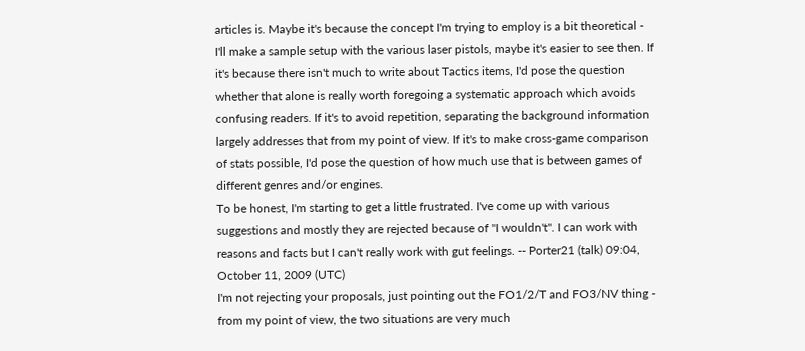articles is. Maybe it's because the concept I'm trying to employ is a bit theoretical - I'll make a sample setup with the various laser pistols, maybe it's easier to see then. If it's because there isn't much to write about Tactics items, I'd pose the question whether that alone is really worth foregoing a systematic approach which avoids confusing readers. If it's to avoid repetition, separating the background information largely addresses that from my point of view. If it's to make cross-game comparison of stats possible, I'd pose the question of how much use that is between games of different genres and/or engines.
To be honest, I'm starting to get a little frustrated. I've come up with various suggestions and mostly they are rejected because of "I wouldn't". I can work with reasons and facts but I can't really work with gut feelings. -- Porter21 (talk) 09:04, October 11, 2009 (UTC)
I'm not rejecting your proposals, just pointing out the FO1/2/T and FO3/NV thing - from my point of view, the two situations are very much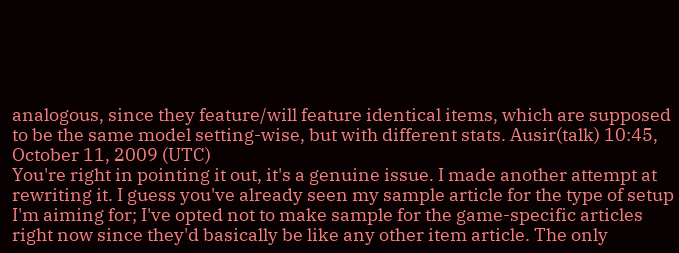analogous, since they feature/will feature identical items, which are supposed to be the same model setting-wise, but with different stats. Ausir(talk) 10:45, October 11, 2009 (UTC)
You're right in pointing it out, it's a genuine issue. I made another attempt at rewriting it. I guess you've already seen my sample article for the type of setup I'm aiming for; I've opted not to make sample for the game-specific articles right now since they'd basically be like any other item article. The only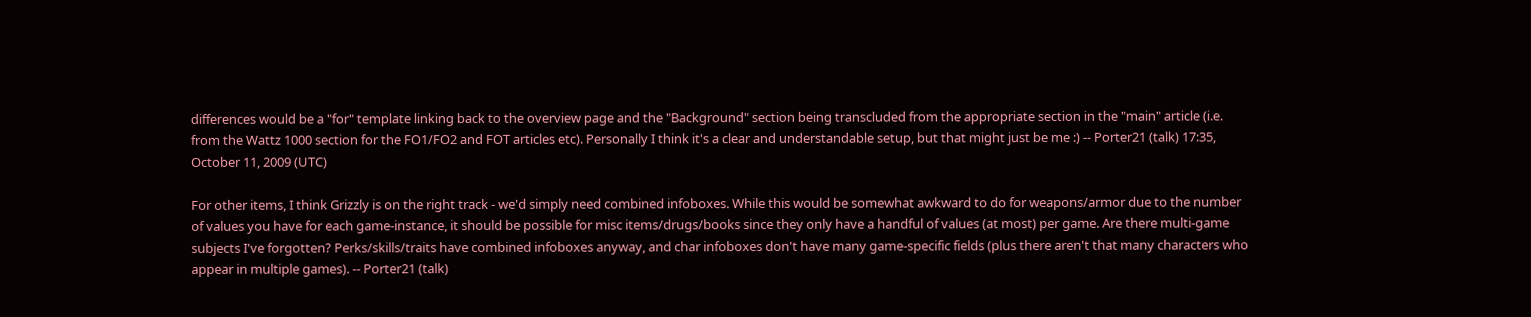differences would be a "for" template linking back to the overview page and the "Background" section being transcluded from the appropriate section in the "main" article (i.e. from the Wattz 1000 section for the FO1/FO2 and FOT articles etc). Personally I think it's a clear and understandable setup, but that might just be me :) -- Porter21 (talk) 17:35, October 11, 2009 (UTC)

For other items, I think Grizzly is on the right track - we'd simply need combined infoboxes. While this would be somewhat awkward to do for weapons/armor due to the number of values you have for each game-instance, it should be possible for misc items/drugs/books since they only have a handful of values (at most) per game. Are there multi-game subjects I've forgotten? Perks/skills/traits have combined infoboxes anyway, and char infoboxes don't have many game-specific fields (plus there aren't that many characters who appear in multiple games). -- Porter21 (talk)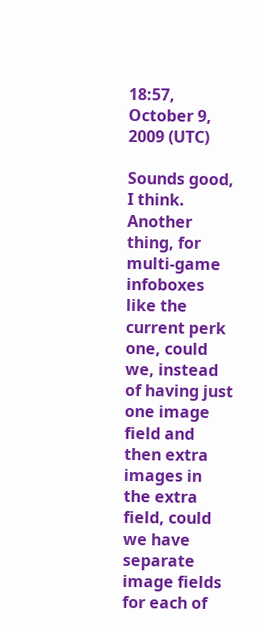18:57, October 9, 2009 (UTC)

Sounds good, I think. Another thing, for multi-game infoboxes like the current perk one, could we, instead of having just one image field and then extra images in the extra field, could we have separate image fields for each of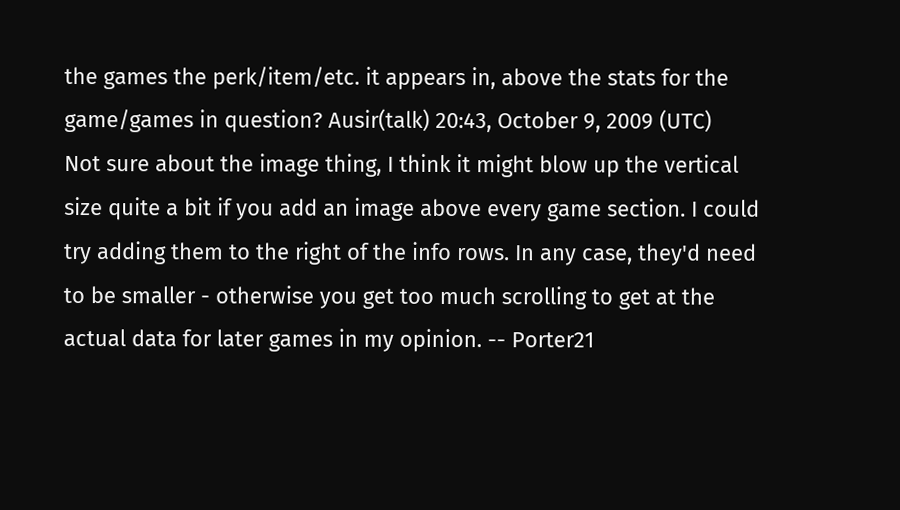the games the perk/item/etc. it appears in, above the stats for the game/games in question? Ausir(talk) 20:43, October 9, 2009 (UTC)
Not sure about the image thing, I think it might blow up the vertical size quite a bit if you add an image above every game section. I could try adding them to the right of the info rows. In any case, they'd need to be smaller - otherwise you get too much scrolling to get at the actual data for later games in my opinion. -- Porter21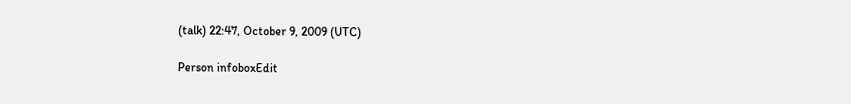(talk) 22:47, October 9, 2009 (UTC)

Person infoboxEdit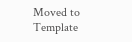Moved to Template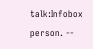talk:Infobox person. --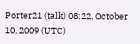Porter21 (talk) 08:22, October 10, 2009 (UTC)